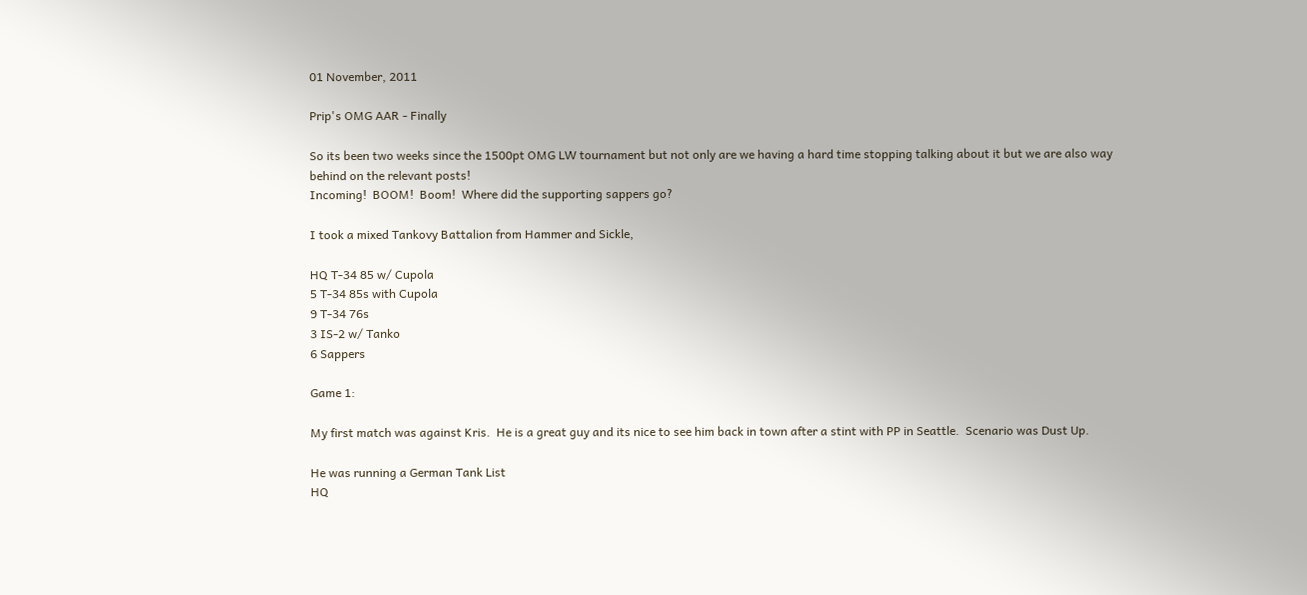01 November, 2011

Prip's OMG AAR - Finally

So its been two weeks since the 1500pt OMG LW tournament but not only are we having a hard time stopping talking about it but we are also way behind on the relevant posts!
Incoming!  BOOM!  Boom!  Where did the supporting sappers go?

I took a mixed Tankovy Battalion from Hammer and Sickle,

HQ T-34 85 w/ Cupola
5 T-34 85s with Cupola
9 T-34 76s
3 IS-2 w/ Tanko
6 Sappers

Game 1:

My first match was against Kris.  He is a great guy and its nice to see him back in town after a stint with PP in Seattle.  Scenario was Dust Up.

He was running a German Tank List
HQ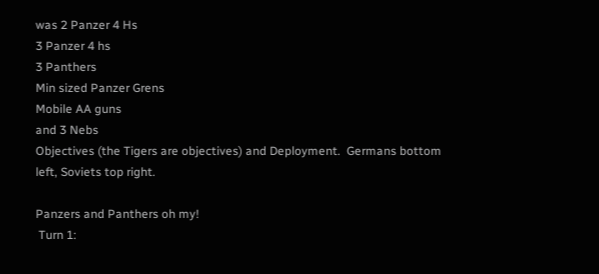was 2 Panzer 4 Hs
3 Panzer 4 hs
3 Panthers
Min sized Panzer Grens
Mobile AA guns
and 3 Nebs
Objectives (the Tigers are objectives) and Deployment.  Germans bottom left, Soviets top right.

Panzers and Panthers oh my!
 Turn 1: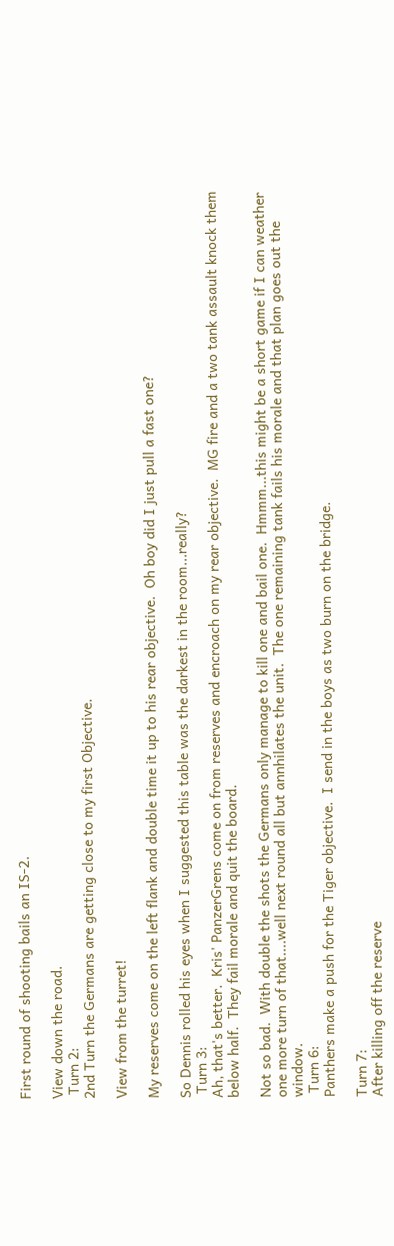First round of shooting bails an IS-2.

View down the road.
 Turn 2:
2nd Turn the Germans are getting close to my first Objective.

View from the turret!

My reserves come on the left flank and double time it up to his rear objective.  Oh boy did I just pull a fast one?

So Dennis rolled his eyes when I suggested this table was the darkest in the room...really?
 Turn 3:
Ah, that's better.  Kris' PanzerGrens come on from reserves and encroach on my rear objective.  MG fire and a two tank assault knock them below half.  They fail morale and quit the board.

Not so bad.  With double the shots the Germans only manage to kill one and bail one.  Hmmm...this might be a short game if I can weather one more turn of that....well next round all but annhilates the unit.  The one remaining tank fails his morale and that plan goes out the window.
 Turn 6:
Panthers make a push for the Tiger objective.  I send in the boys as two burn on the bridge.

Turn 7:
After killing off the reserve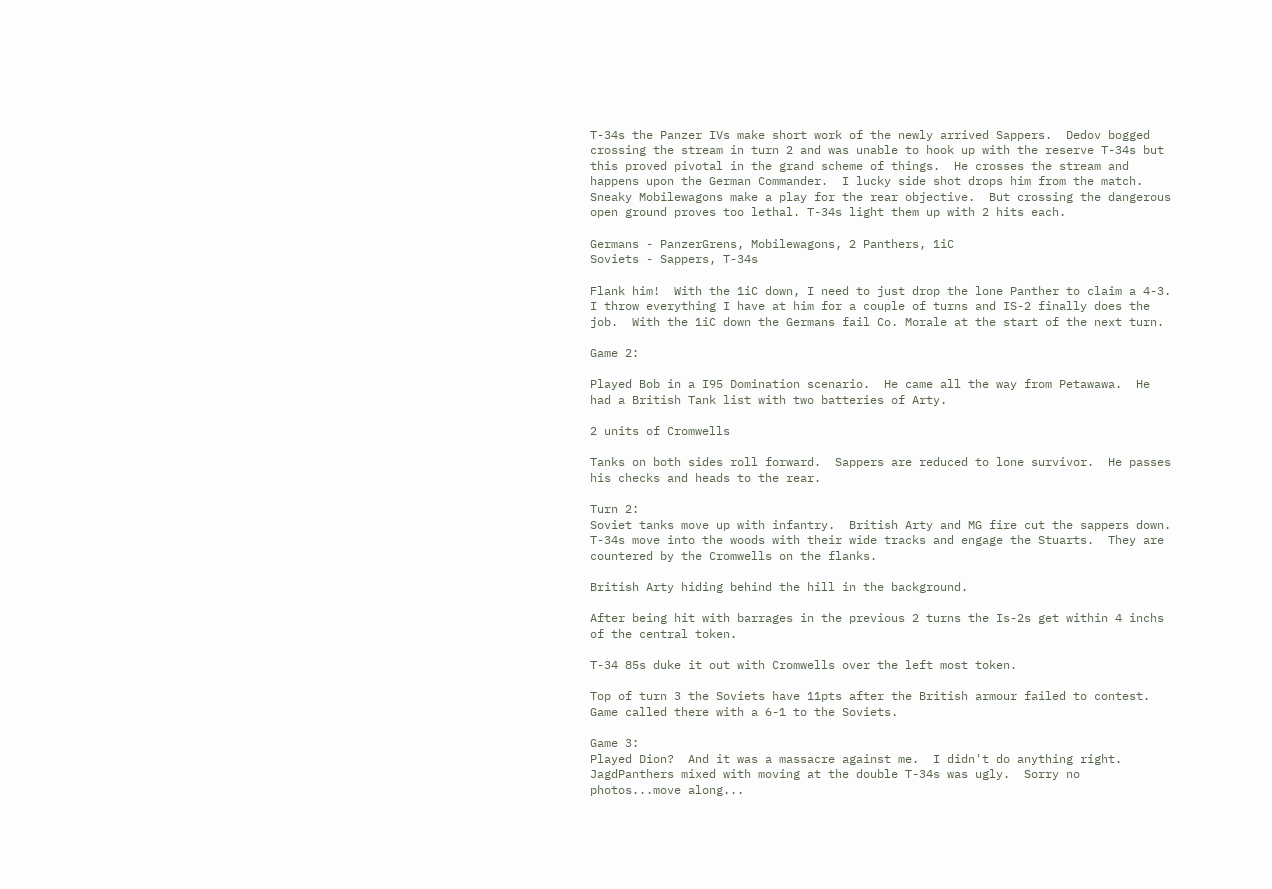T-34s the Panzer IVs make short work of the newly arrived Sappers.  Dedov bogged crossing the stream in turn 2 and was unable to hook up with the reserve T-34s but this proved pivotal in the grand scheme of things.  He crosses the stream and happens upon the German Commander.  I lucky side shot drops him from the match.
Sneaky Mobilewagons make a play for the rear objective.  But crossing the dangerous open ground proves too lethal. T-34s light them up with 2 hits each.

Germans - PanzerGrens, Mobilewagons, 2 Panthers, 1iC
Soviets - Sappers, T-34s

Flank him!  With the 1iC down, I need to just drop the lone Panther to claim a 4-3.  I throw everything I have at him for a couple of turns and IS-2 finally does the job.  With the 1iC down the Germans fail Co. Morale at the start of the next turn.

Game 2:

Played Bob in a I95 Domination scenario.  He came all the way from Petawawa.  He had a British Tank list with two batteries of Arty.

2 units of Cromwells

Tanks on both sides roll forward.  Sappers are reduced to lone survivor.  He passes his checks and heads to the rear.

Turn 2:
Soviet tanks move up with infantry.  British Arty and MG fire cut the sappers down.  T-34s move into the woods with their wide tracks and engage the Stuarts.  They are countered by the Cromwells on the flanks.

British Arty hiding behind the hill in the background.

After being hit with barrages in the previous 2 turns the Is-2s get within 4 inchs of the central token.

T-34 85s duke it out with Cromwells over the left most token.

Top of turn 3 the Soviets have 11pts after the British armour failed to contest.  Game called there with a 6-1 to the Soviets.

Game 3:
Played Dion?  And it was a massacre against me.  I didn't do anything right.  JagdPanthers mixed with moving at the double T-34s was ugly.  Sorry no photos...move along...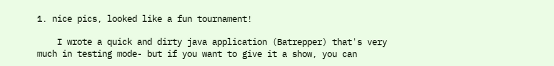1. nice pics, looked like a fun tournament!

    I wrote a quick and dirty java application (Batrepper) that's very much in testing mode- but if you want to give it a show, you can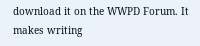download it on the WWPD Forum. It makes writing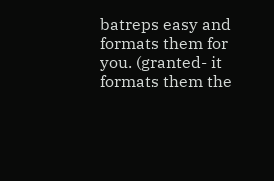batreps easy and formats them for you. (granted- it formats them the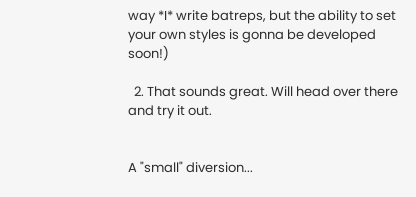way *I* write batreps, but the ability to set your own styles is gonna be developed soon!)

  2. That sounds great. Will head over there and try it out.


A "small" diversion...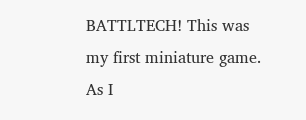BATTLTECH! This was my first miniature game. As I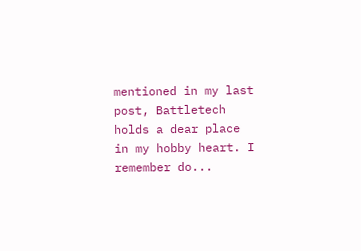mentioned in my last post, Battletech holds a dear place in my hobby heart. I remember do...